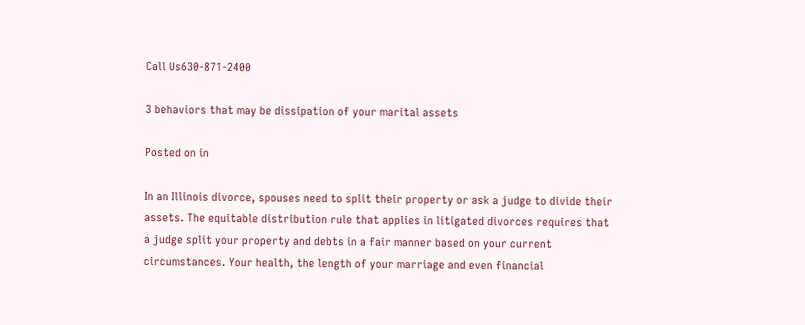Call Us630-871-2400

3 behaviors that may be dissipation of your marital assets

Posted on in

In an Illinois divorce, spouses need to split their property or ask a judge to divide their assets. The equitable distribution rule that applies in litigated divorces requires that a judge split your property and debts in a fair manner based on your current circumstances. Your health, the length of your marriage and even financial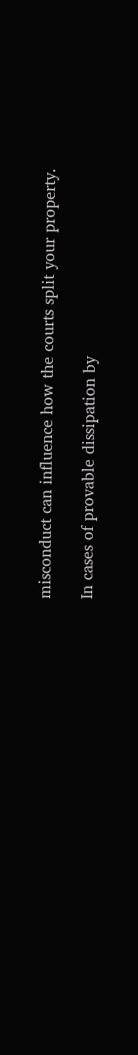misconduct can influence how the courts split your property.

In cases of provable dissipation by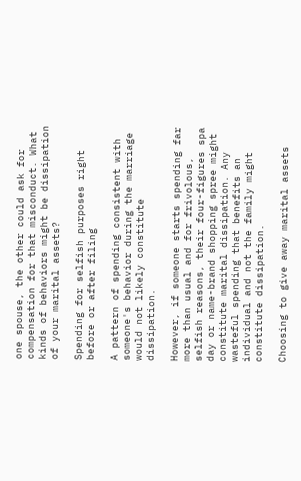one spouse, the other could ask for compensation for that misconduct. What kinds of behaviors might be dissipation of your marital assets?

Spending for selfish purposes right before or after filing

A pattern of spending consistent with someone's behavior during the marriage would not likely constitute dissipation.

However, if someone starts spending far more than usual and for frivolous, selfish reasons, their four-figures spa day or name-brand shopping spree might constitute marital dissipation. Any wasteful spending that benefits an individual and not the family might constitute dissipation.

Choosing to give away marital assets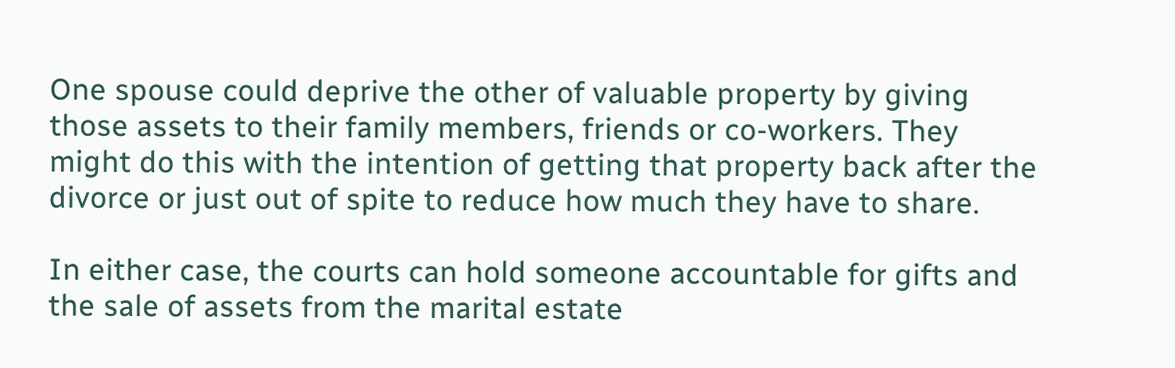One spouse could deprive the other of valuable property by giving those assets to their family members, friends or co-workers. They might do this with the intention of getting that property back after the divorce or just out of spite to reduce how much they have to share.

In either case, the courts can hold someone accountable for gifts and the sale of assets from the marital estate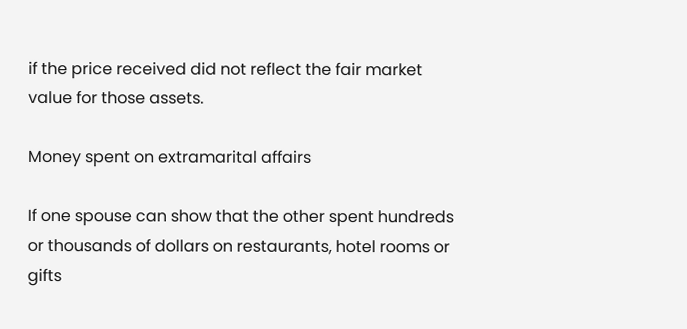if the price received did not reflect the fair market value for those assets.

Money spent on extramarital affairs

If one spouse can show that the other spent hundreds or thousands of dollars on restaurants, hotel rooms or gifts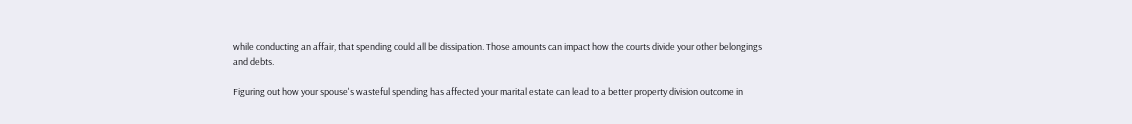while conducting an affair, that spending could all be dissipation. Those amounts can impact how the courts divide your other belongings and debts.

Figuring out how your spouse's wasteful spending has affected your marital estate can lead to a better property division outcome in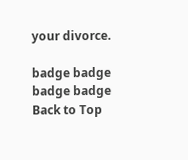your divorce.

badge badge badge badge
Back to Top